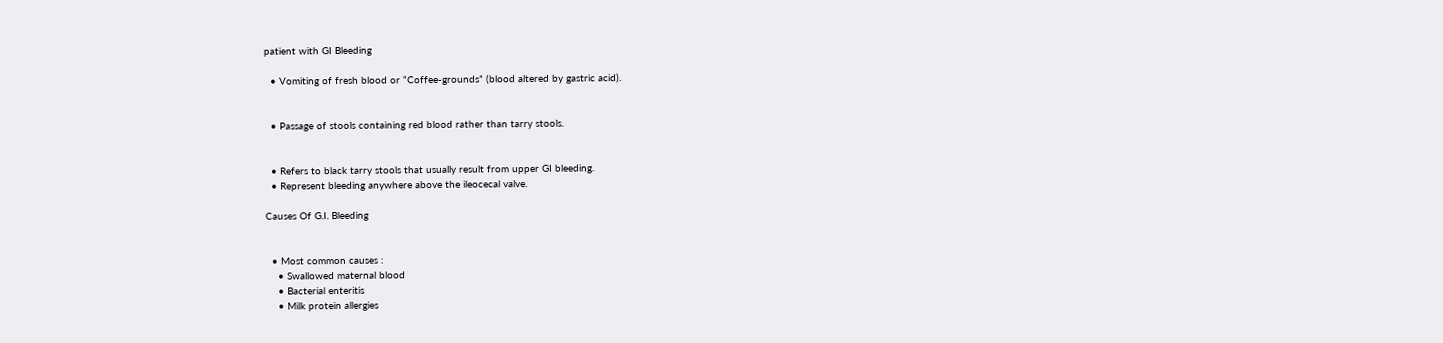patient with GI Bleeding

  • Vomiting of fresh blood or “Coffee-grounds” (blood altered by gastric acid).


  • Passage of stools containing red blood rather than tarry stools.


  • Refers to black tarry stools that usually result from upper GI bleeding.
  • Represent bleeding anywhere above the ileocecal valve.

Causes Of G.I. Bleeding


  • Most common causes :
    • Swallowed maternal blood
    • Bacterial enteritis
    • Milk protein allergies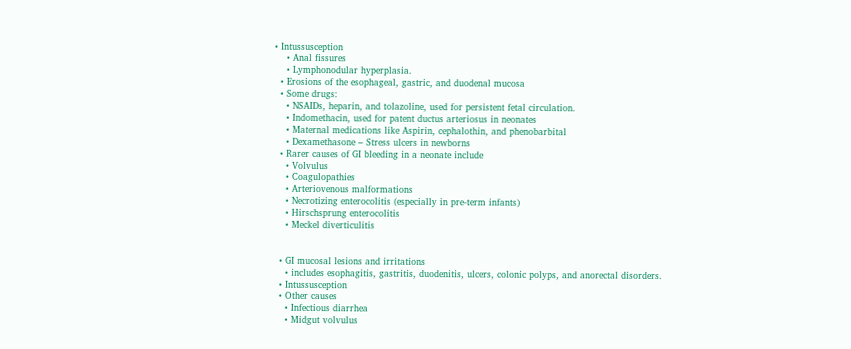• Intussusception
    • Anal fissures
    • Lymphonodular hyperplasia.
  • Erosions of the esophageal, gastric, and duodenal mucosa
  • Some drugs:
    • NSAIDs, heparin, and tolazoline, used for persistent fetal circulation.
    • Indomethacin, used for patent ductus arteriosus in neonates
    • Maternal medications like Aspirin, cephalothin, and phenobarbital
    • Dexamethasone – Stress ulcers in newborns
  • Rarer causes of GI bleeding in a neonate include
    • Volvulus
    • Coagulopathies
    • Arteriovenous malformations
    • Necrotizing enterocolitis (especially in pre-term infants)
    • Hirschsprung enterocolitis
    • Meckel diverticulitis


  • GI mucosal lesions and irritations
    • includes esophagitis, gastritis, duodenitis, ulcers, colonic polyps, and anorectal disorders.
  • Intussusception
  • Other causes
    • Infectious diarrhea
    • Midgut volvulus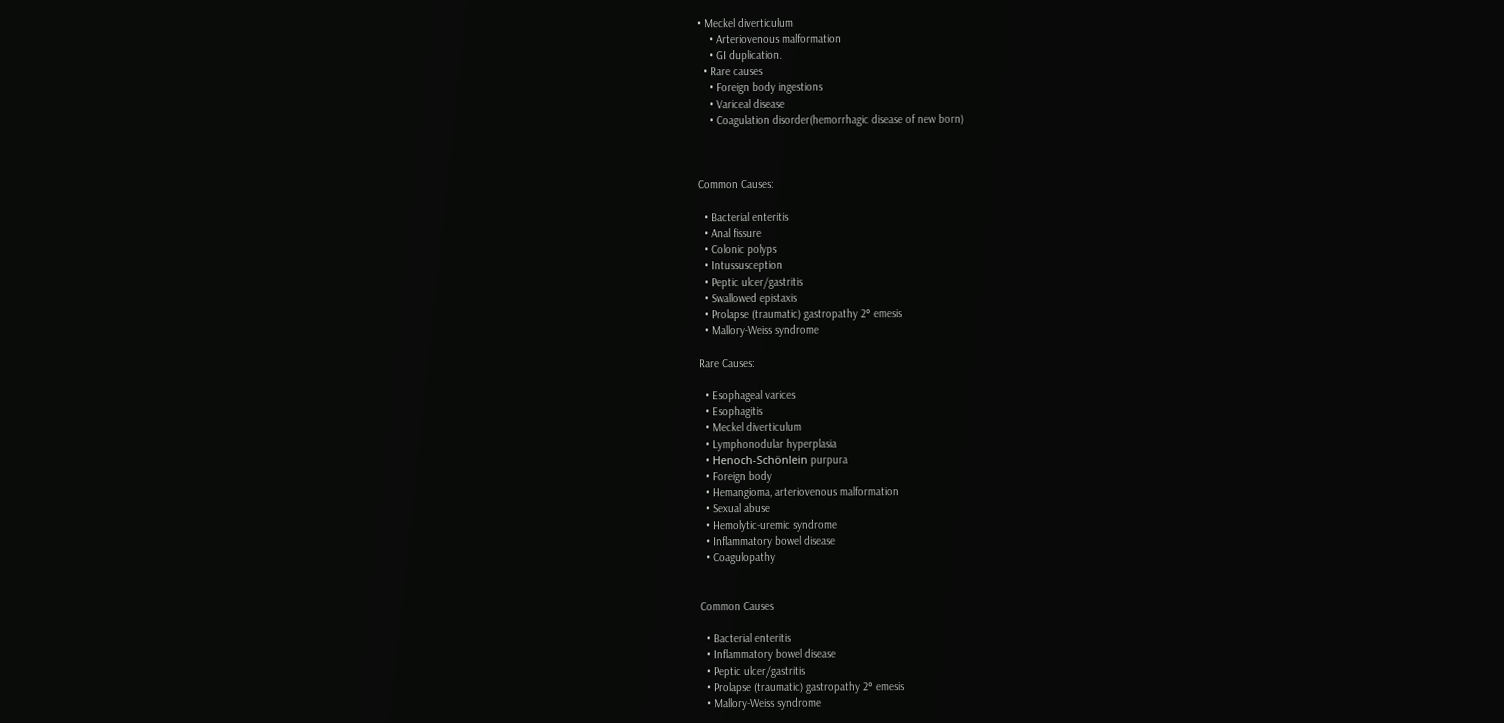• Meckel diverticulum
    • Arteriovenous malformation
    • GI duplication.
  • Rare causes
    • Foreign body ingestions
    • Variceal disease
    • Coagulation disorder(hemorrhagic disease of new born)



Common Causes:

  • Bacterial enteritis
  • Anal fissure
  • Colonic polyps
  • Intussusception
  • Peptic ulcer/gastritis
  • Swallowed epistaxis
  • Prolapse (traumatic) gastropathy 2° emesis
  • Mallory-Weiss syndrome

Rare Causes:

  • Esophageal varices
  • Esophagitis
  • Meckel diverticulum
  • Lymphonodular hyperplasia
  • Henoch-Schönlein purpura
  • Foreign body
  • Hemangioma, arteriovenous malformation
  • Sexual abuse
  • Hemolytic-uremic syndrome
  • Inflammatory bowel disease
  • Coagulopathy


Common Causes

  • Bacterial enteritis
  • Inflammatory bowel disease
  • Peptic ulcer/gastritis
  • Prolapse (traumatic) gastropathy 2° emesis
  • Mallory-Weiss syndrome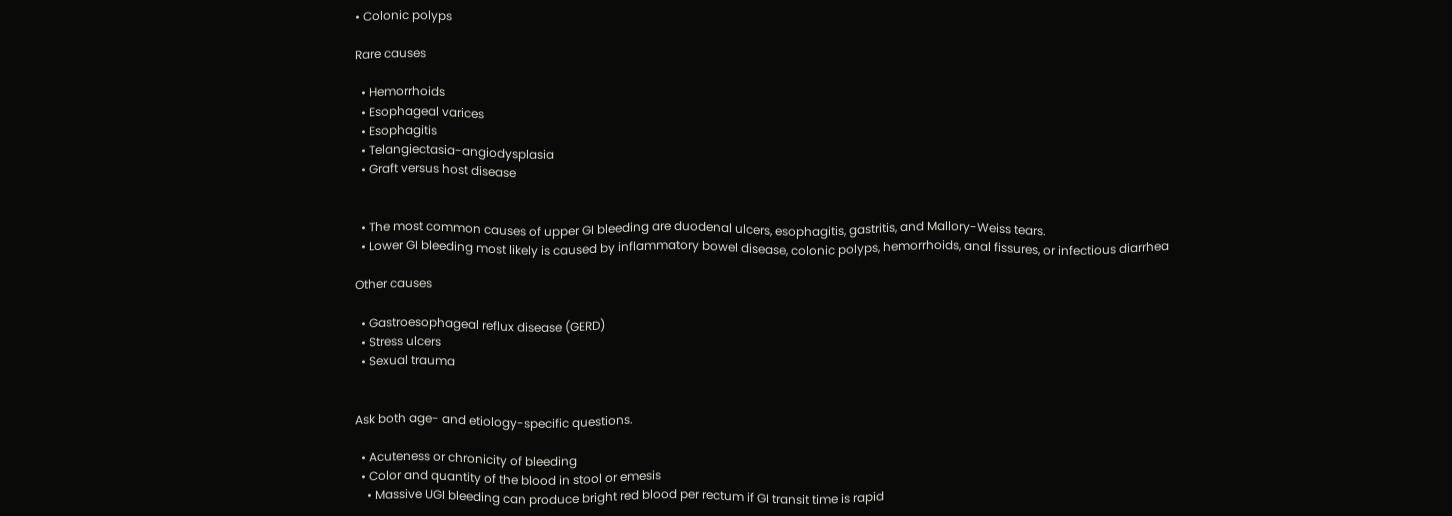• Colonic polyps

Rare causes

  • Hemorrhoids
  • Esophageal varices
  • Esophagitis
  • Telangiectasia-angiodysplasia
  • Graft versus host disease


  • The most common causes of upper GI bleeding are duodenal ulcers, esophagitis, gastritis, and Mallory-Weiss tears.
  • Lower GI bleeding most likely is caused by inflammatory bowel disease, colonic polyps, hemorrhoids, anal fissures, or infectious diarrhea

Other causes

  • Gastroesophageal reflux disease (GERD)
  • Stress ulcers
  • Sexual trauma


Ask both age- and etiology-specific questions.

  • Acuteness or chronicity of bleeding
  • Color and quantity of the blood in stool or emesis
    • Massive UGI bleeding can produce bright red blood per rectum if GI transit time is rapid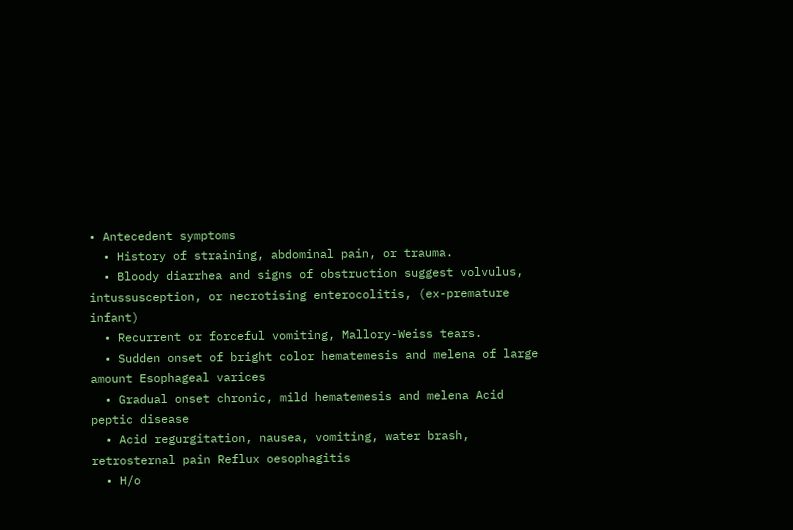• Antecedent symptoms
  • History of straining, abdominal pain, or trauma.
  • Bloody diarrhea and signs of obstruction suggest volvulus, intussusception, or necrotising enterocolitis, (ex-premature infant)
  • Recurrent or forceful vomiting, Mallory-Weiss tears.
  • Sudden onset of bright color hematemesis and melena of large amount Esophageal varices
  • Gradual onset chronic, mild hematemesis and melena Acid peptic disease
  • Acid regurgitation, nausea, vomiting, water brash, retrosternal pain Reflux oesophagitis
  • H/o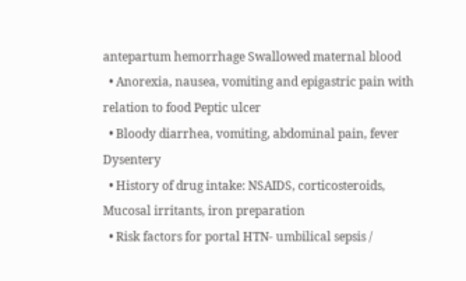antepartum hemorrhage Swallowed maternal blood
  • Anorexia, nausea, vomiting and epigastric pain with relation to food Peptic ulcer
  • Bloody diarrhea, vomiting, abdominal pain, fever Dysentery
  • History of drug intake: NSAIDS, corticosteroids, Mucosal irritants, iron preparation
  • Risk factors for portal HTN- umbilical sepsis /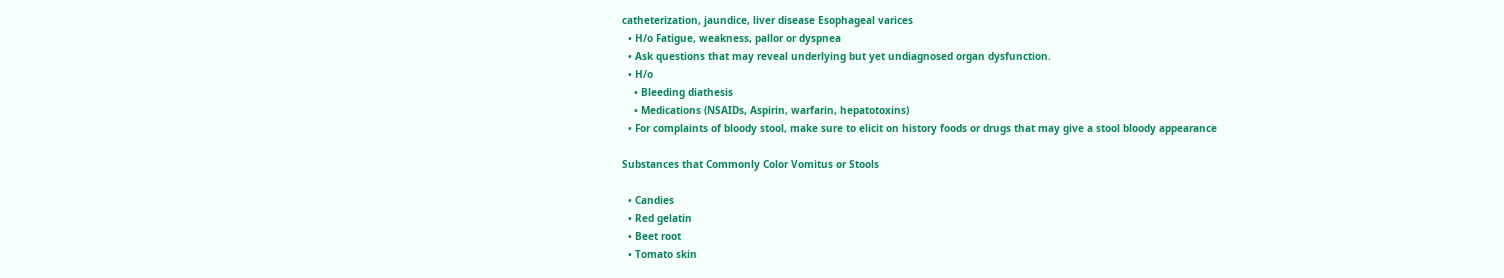catheterization, jaundice, liver disease Esophageal varices
  • H/o Fatigue, weakness, pallor or dyspnea
  • Ask questions that may reveal underlying but yet undiagnosed organ dysfunction.
  • H/o
    • Bleeding diathesis
    • Medications (NSAIDs, Aspirin, warfarin, hepatotoxins)
  • For complaints of bloody stool, make sure to elicit on history foods or drugs that may give a stool bloody appearance

Substances that Commonly Color Vomitus or Stools

  • Candies
  • Red gelatin
  • Beet root
  • Tomato skin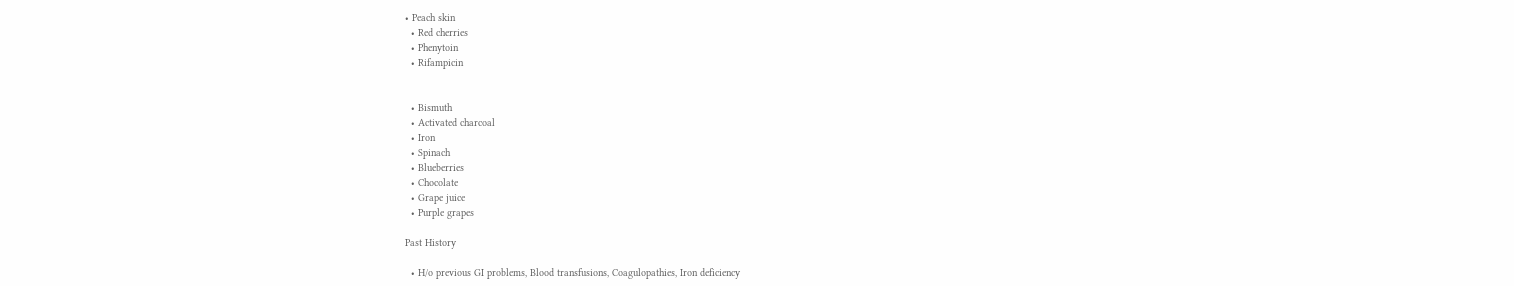• Peach skin
  • Red cherries
  • Phenytoin
  • Rifampicin


  • Bismuth
  • Activated charcoal
  • Iron
  • Spinach
  • Blueberries
  • Chocolate
  • Grape juice
  • Purple grapes

Past History

  • H/o previous GI problems, Blood transfusions, Coagulopathies, Iron deficiency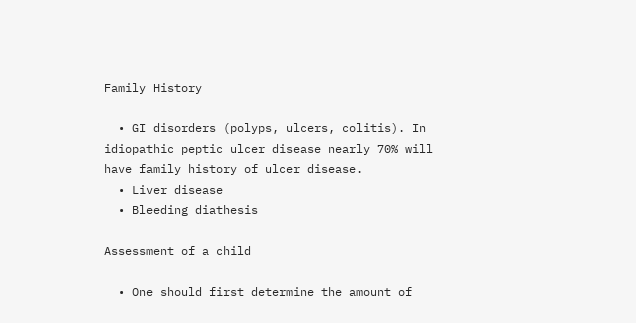Family History

  • GI disorders (polyps, ulcers, colitis). In idiopathic peptic ulcer disease nearly 70% will have family history of ulcer disease.
  • Liver disease
  • Bleeding diathesis

Assessment of a child

  • One should first determine the amount of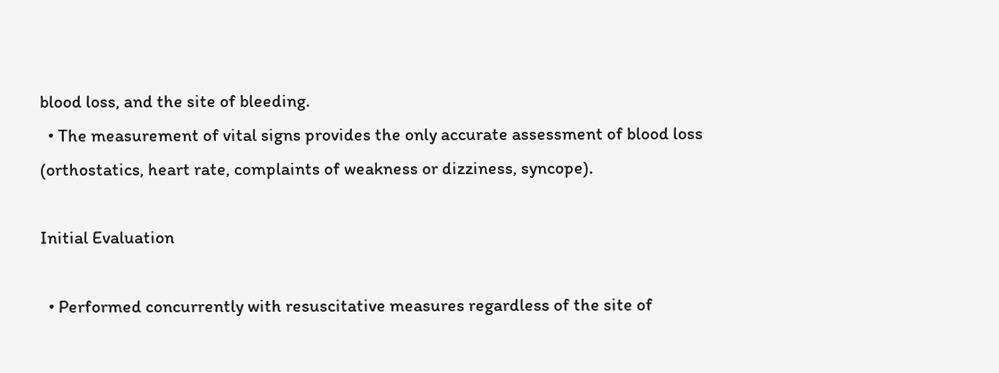blood loss, and the site of bleeding.
  • The measurement of vital signs provides the only accurate assessment of blood loss (orthostatics, heart rate, complaints of weakness or dizziness, syncope).

Initial Evaluation

  • Performed concurrently with resuscitative measures regardless of the site of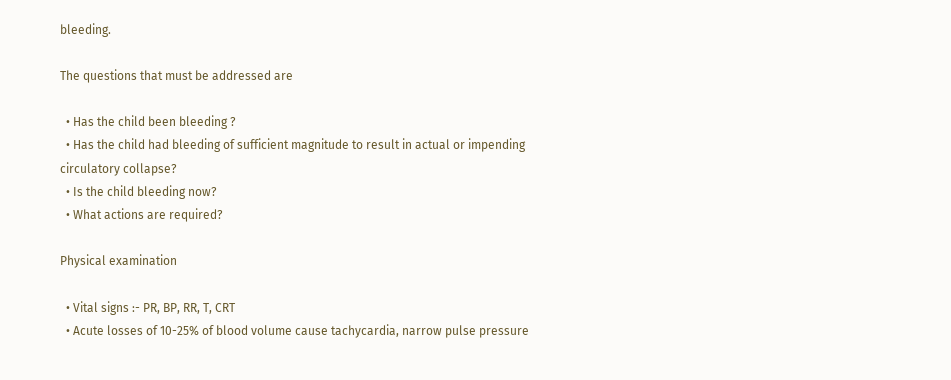bleeding.

The questions that must be addressed are

  • Has the child been bleeding ?
  • Has the child had bleeding of sufficient magnitude to result in actual or impending circulatory collapse?
  • Is the child bleeding now?
  • What actions are required?

Physical examination

  • Vital signs :- PR, BP, RR, T, CRT
  • Acute losses of 10-25% of blood volume cause tachycardia, narrow pulse pressure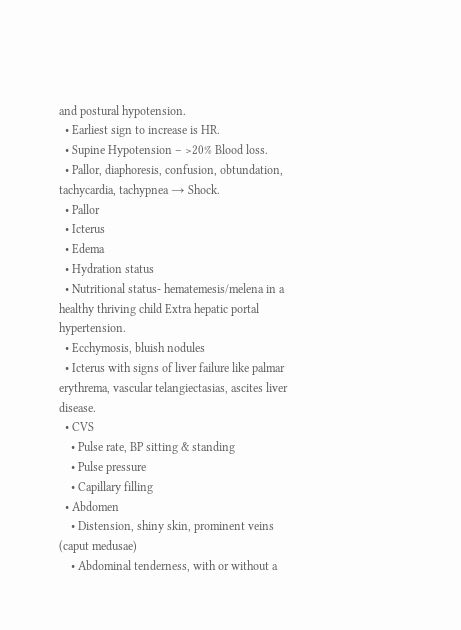and postural hypotension.
  • Earliest sign to increase is HR.
  • Supine Hypotension – >20% Blood loss.
  • Pallor, diaphoresis, confusion, obtundation, tachycardia, tachypnea → Shock.
  • Pallor
  • Icterus
  • Edema
  • Hydration status
  • Nutritional status- hematemesis/melena in a healthy thriving child Extra hepatic portal hypertension.
  • Ecchymosis, bluish nodules
  • Icterus with signs of liver failure like palmar erythrema, vascular telangiectasias, ascites liver disease.
  • CVS
    • Pulse rate, BP sitting & standing
    • Pulse pressure
    • Capillary filling
  • Abdomen
    • Distension, shiny skin, prominent veins (caput medusae)
    • Abdominal tenderness, with or without a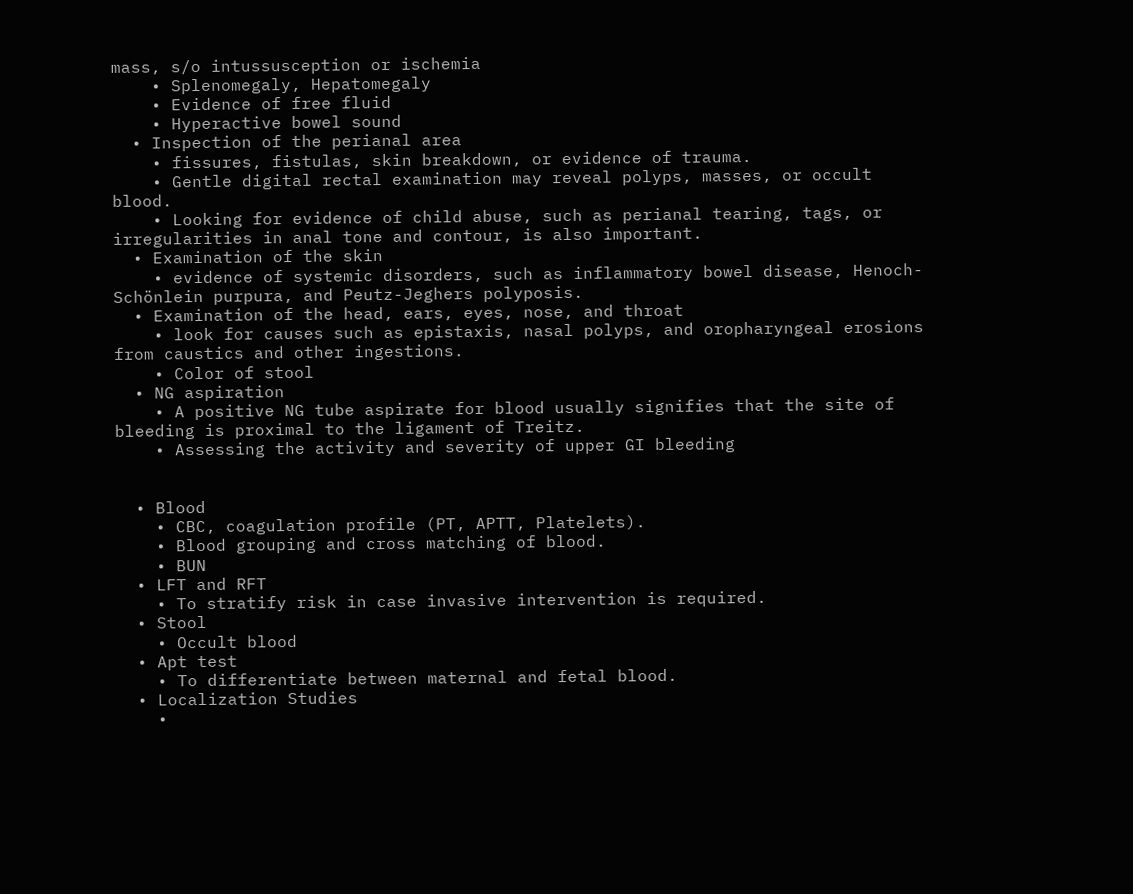mass, s/o intussusception or ischemia
    • Splenomegaly, Hepatomegaly
    • Evidence of free fluid
    • Hyperactive bowel sound
  • Inspection of the perianal area
    • fissures, fistulas, skin breakdown, or evidence of trauma.
    • Gentle digital rectal examination may reveal polyps, masses, or occult blood.
    • Looking for evidence of child abuse, such as perianal tearing, tags, or irregularities in anal tone and contour, is also important.
  • Examination of the skin
    • evidence of systemic disorders, such as inflammatory bowel disease, Henoch-Schönlein purpura, and Peutz-Jeghers polyposis.
  • Examination of the head, ears, eyes, nose, and throat
    • look for causes such as epistaxis, nasal polyps, and oropharyngeal erosions from caustics and other ingestions.
    • Color of stool
  • NG aspiration
    • A positive NG tube aspirate for blood usually signifies that the site of bleeding is proximal to the ligament of Treitz.
    • Assessing the activity and severity of upper GI bleeding


  • Blood
    • CBC, coagulation profile (PT, APTT, Platelets).
    • Blood grouping and cross matching of blood.
    • BUN
  • LFT and RFT
    • To stratify risk in case invasive intervention is required.
  • Stool
    • Occult blood
  • Apt test
    • To differentiate between maternal and fetal blood.
  • Localization Studies
    •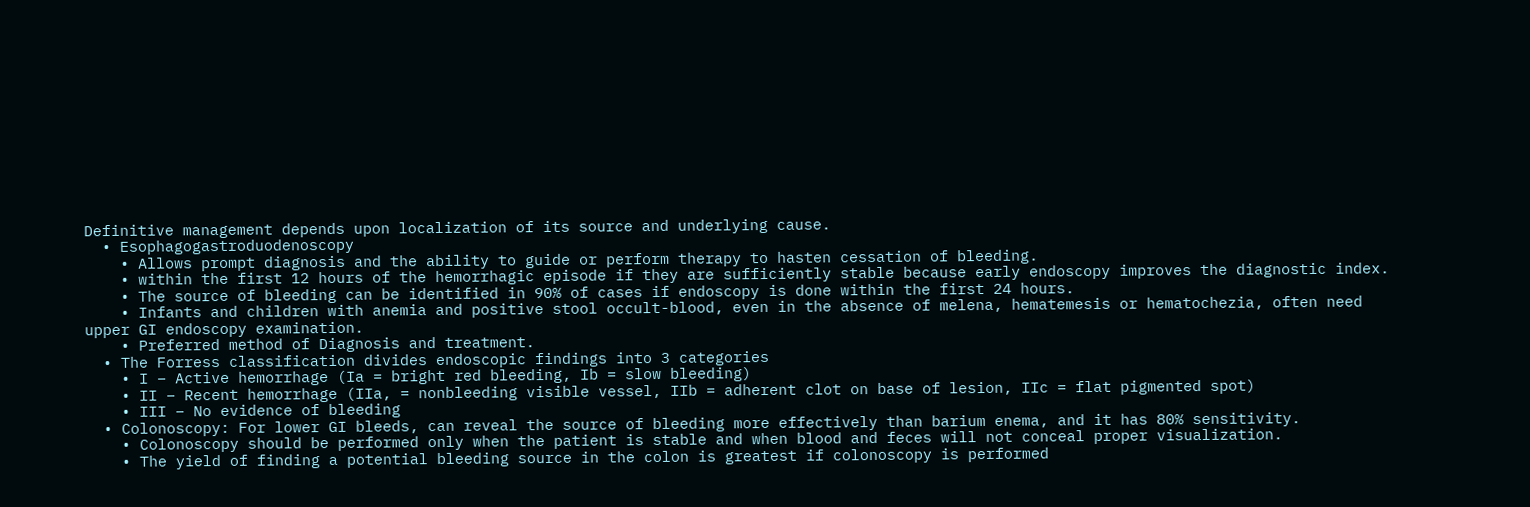Definitive management depends upon localization of its source and underlying cause.
  • Esophagogastroduodenoscopy
    • Allows prompt diagnosis and the ability to guide or perform therapy to hasten cessation of bleeding.
    • within the first 12 hours of the hemorrhagic episode if they are sufficiently stable because early endoscopy improves the diagnostic index.
    • The source of bleeding can be identified in 90% of cases if endoscopy is done within the first 24 hours.
    • Infants and children with anemia and positive stool occult-blood, even in the absence of melena, hematemesis or hematochezia, often need upper GI endoscopy examination.
    • Preferred method of Diagnosis and treatment.
  • The Forress classification divides endoscopic findings into 3 categories
    • I – Active hemorrhage (Ia = bright red bleeding, Ib = slow bleeding)
    • II – Recent hemorrhage (IIa, = nonbleeding visible vessel, IIb = adherent clot on base of lesion, IIc = flat pigmented spot)
    • III – No evidence of bleeding
  • Colonoscopy: For lower GI bleeds, can reveal the source of bleeding more effectively than barium enema, and it has 80% sensitivity.
    • Colonoscopy should be performed only when the patient is stable and when blood and feces will not conceal proper visualization.
    • The yield of finding a potential bleeding source in the colon is greatest if colonoscopy is performed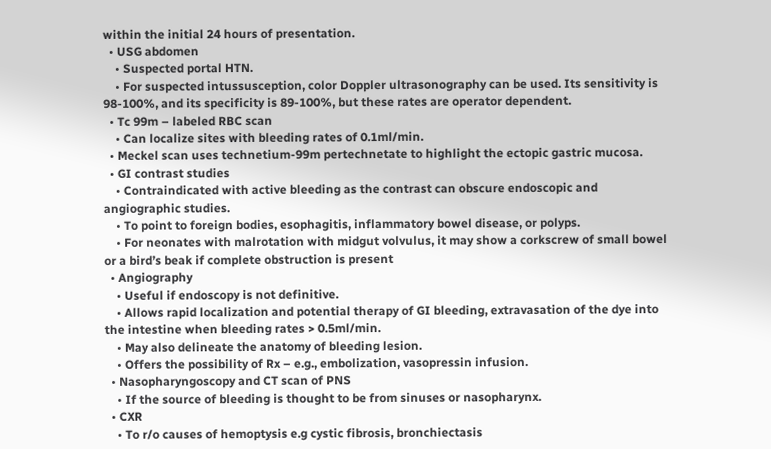within the initial 24 hours of presentation.
  • USG abdomen
    • Suspected portal HTN.
    • For suspected intussusception, color Doppler ultrasonography can be used. Its sensitivity is 98-100%, and its specificity is 89-100%, but these rates are operator dependent.
  • Tc 99m – labeled RBC scan
    • Can localize sites with bleeding rates of 0.1ml/min.
  • Meckel scan uses technetium-99m pertechnetate to highlight the ectopic gastric mucosa.
  • GI contrast studies
    • Contraindicated with active bleeding as the contrast can obscure endoscopic and angiographic studies.
    • To point to foreign bodies, esophagitis, inflammatory bowel disease, or polyps.
    • For neonates with malrotation with midgut volvulus, it may show a corkscrew of small bowel or a bird’s beak if complete obstruction is present
  • Angiography
    • Useful if endoscopy is not definitive.
    • Allows rapid localization and potential therapy of GI bleeding, extravasation of the dye into the intestine when bleeding rates > 0.5ml/min.
    • May also delineate the anatomy of bleeding lesion.
    • Offers the possibility of Rx – e.g., embolization, vasopressin infusion.
  • Nasopharyngoscopy and CT scan of PNS
    • If the source of bleeding is thought to be from sinuses or nasopharynx.
  • CXR
    • To r/o causes of hemoptysis e.g cystic fibrosis, bronchiectasis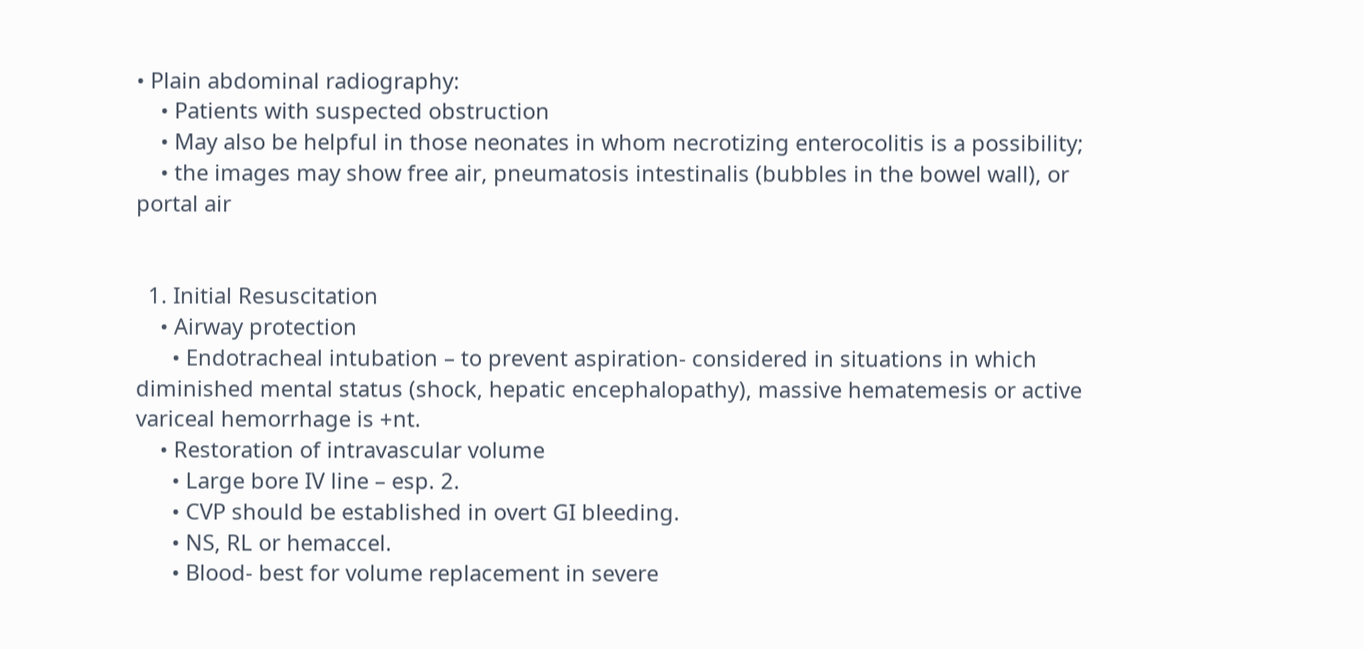• Plain abdominal radiography:
    • Patients with suspected obstruction
    • May also be helpful in those neonates in whom necrotizing enterocolitis is a possibility;
    • the images may show free air, pneumatosis intestinalis (bubbles in the bowel wall), or portal air


  1. Initial Resuscitation
    • Airway protection
      • Endotracheal intubation – to prevent aspiration- considered in situations in which diminished mental status (shock, hepatic encephalopathy), massive hematemesis or active variceal hemorrhage is +nt.
    • Restoration of intravascular volume
      • Large bore IV line – esp. 2.
      • CVP should be established in overt GI bleeding.
      • NS, RL or hemaccel.
      • Blood- best for volume replacement in severe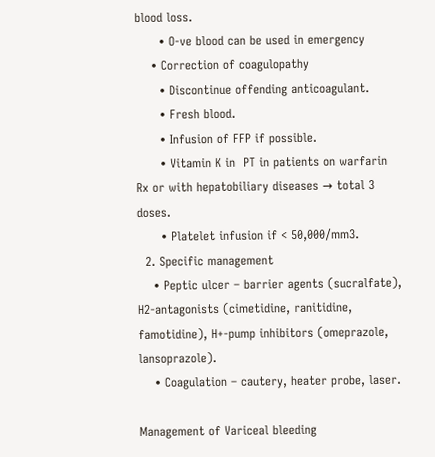blood loss.
      • O-ve blood can be used in emergency
    • Correction of coagulopathy
      • Discontinue offending anticoagulant.
      • Fresh blood.
      • Infusion of FFP if possible.
      • Vitamin K in  PT in patients on warfarin Rx or with hepatobiliary diseases → total 3 doses.
      • Platelet infusion if < 50,000/mm3.
  2. Specific management
    • Peptic ulcer – barrier agents (sucralfate), H2-antagonists (cimetidine, ranitidine, famotidine), H+-pump inhibitors (omeprazole, lansoprazole).
    • Coagulation – cautery, heater probe, laser.

Management of Variceal bleeding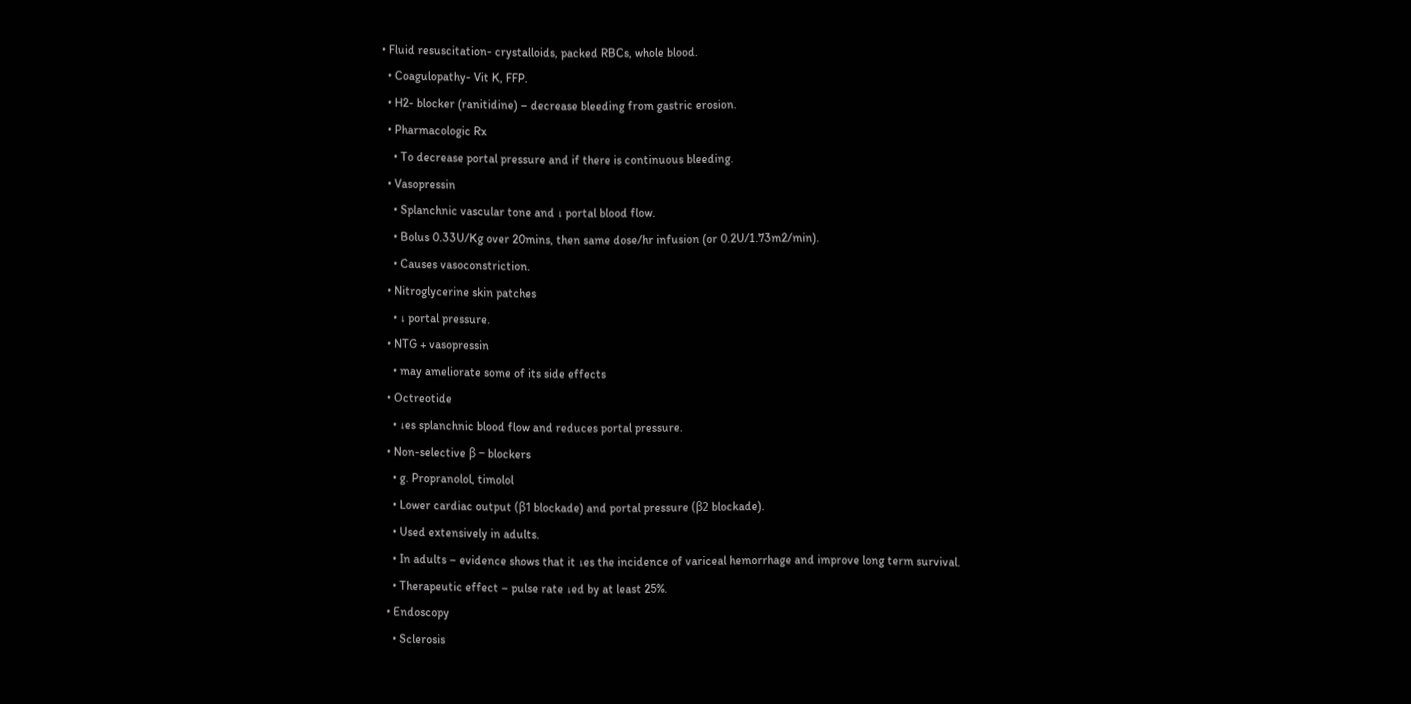• Fluid resuscitation- crystalloids, packed RBCs, whole blood.
  • Coagulopathy- Vit K, FFP.
  • H2- blocker (ranitidine) – decrease bleeding from gastric erosion.
  • Pharmacologic Rx
    • To decrease portal pressure and if there is continuous bleeding.
  • Vasopressin
    • Splanchnic vascular tone and ↓ portal blood flow.
    • Bolus 0.33U/Kg over 20mins, then same dose/hr infusion (or 0.2U/1.73m2/min).
    • Causes vasoconstriction.
  • Nitroglycerine skin patches
    • ↓ portal pressure.
  • NTG + vasopressin
    • may ameliorate some of its side effects
  • Octreotide
    • ↓es splanchnic blood flow and reduces portal pressure.
  • Non-selective β – blockers
    • g. Propranolol, timolol
    • Lower cardiac output (β1 blockade) and portal pressure (β2 blockade).
    • Used extensively in adults.
    • In adults – evidence shows that it ↓es the incidence of variceal hemorrhage and improve long term survival.
    • Therapeutic effect – pulse rate ↓ed by at least 25%.
  • Endoscopy
    • Sclerosis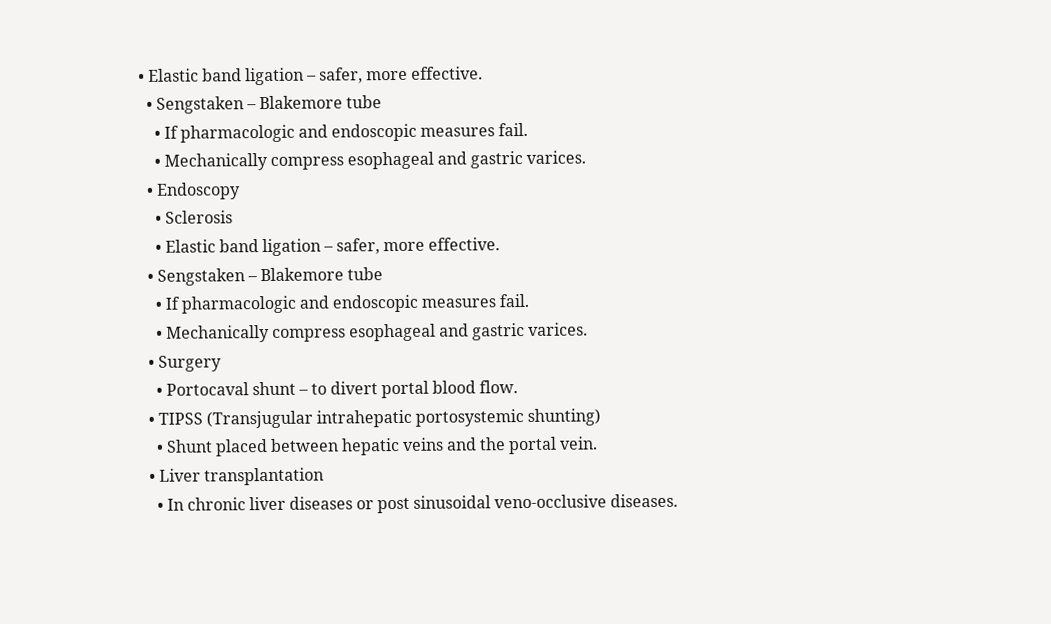• Elastic band ligation – safer, more effective.
  • Sengstaken – Blakemore tube
    • If pharmacologic and endoscopic measures fail.
    • Mechanically compress esophageal and gastric varices.
  • Endoscopy
    • Sclerosis
    • Elastic band ligation – safer, more effective.
  • Sengstaken – Blakemore tube
    • If pharmacologic and endoscopic measures fail.
    • Mechanically compress esophageal and gastric varices.
  • Surgery
    • Portocaval shunt – to divert portal blood flow.
  • TIPSS (Transjugular intrahepatic portosystemic shunting)
    • Shunt placed between hepatic veins and the portal vein.
  • Liver transplantation
    • In chronic liver diseases or post sinusoidal veno-occlusive diseases.